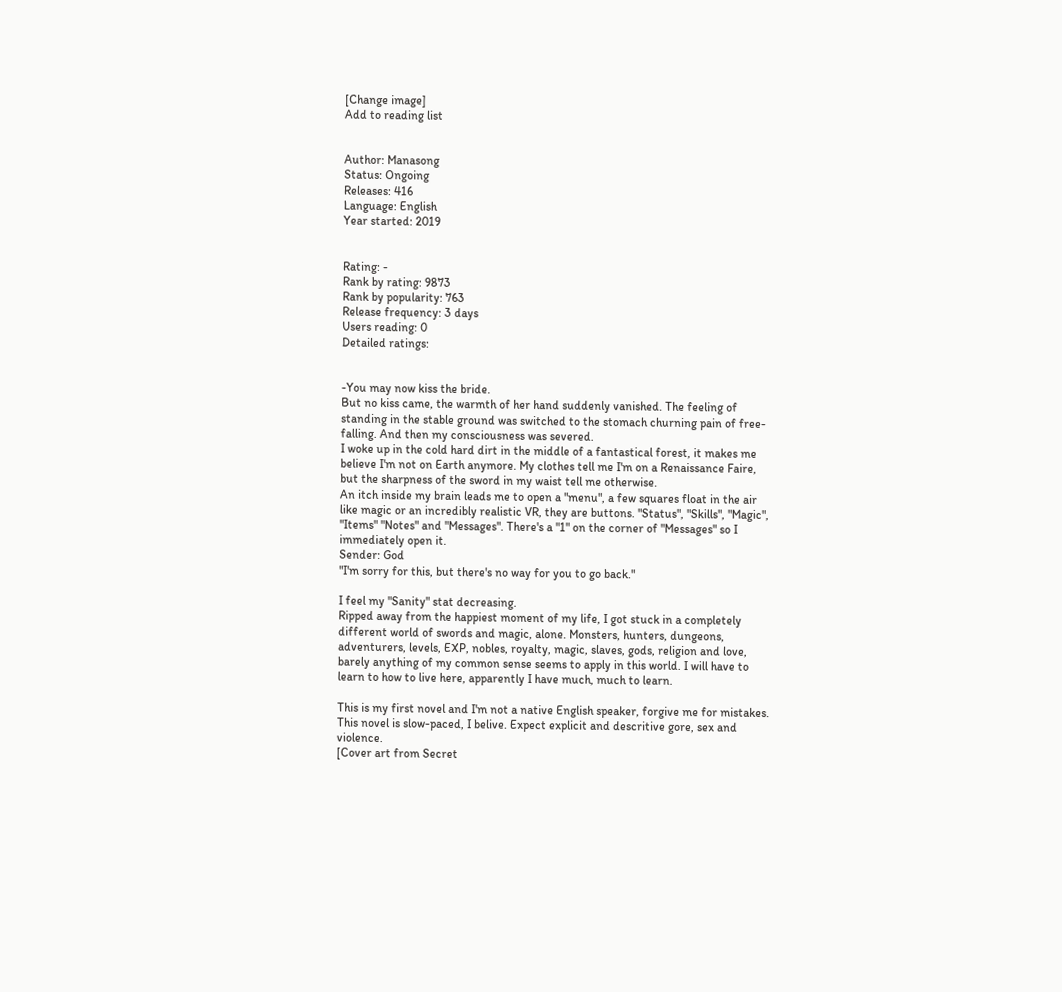[Change image]
Add to reading list


Author: Manasong
Status: Ongoing
Releases: 416
Language: English
Year started: 2019


Rating: -
Rank by rating: 9873
Rank by popularity: 763
Release frequency: 3 days
Users reading: 0
Detailed ratings:


-You may now kiss the bride.
But no kiss came, the warmth of her hand suddenly vanished. The feeling of standing in the stable ground was switched to the stomach churning pain of free-falling. And then my consciousness was severed.
I woke up in the cold hard dirt in the middle of a fantastical forest, it makes me believe I'm not on Earth anymore. My clothes tell me I'm on a Renaissance Faire, but the sharpness of the sword in my waist tell me otherwise.
An itch inside my brain leads me to open a "menu", a few squares float in the air like magic or an incredibly realistic VR, they are buttons. "Status", "Skills", "Magic", "Items" "Notes" and "Messages". There's a "1" on the corner of "Messages" so I immediately open it.
Sender: God
"I'm sorry for this, but there's no way for you to go back."

I feel my "Sanity" stat decreasing.
Ripped away from the happiest moment of my life, I got stuck in a completely different world of swords and magic, alone. Monsters, hunters, dungeons, adventurers, levels, EXP, nobles, royalty, magic, slaves, gods, religion and love, barely anything of my common sense seems to apply in this world. I will have to learn to how to live here, apparently I have much, much to learn.

This is my first novel and I'm not a native English speaker, forgive me for mistakes. This novel is slow-paced, I belive. Expect explicit and descritive gore, sex and violence.
[Cover art from Secret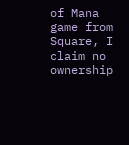of Mana game from Square, I claim no ownership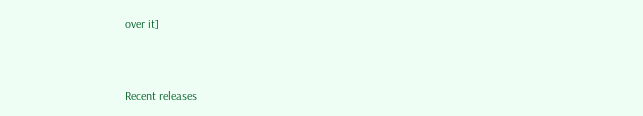over it]


Recent releases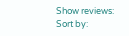Show reviews:
Sort by: